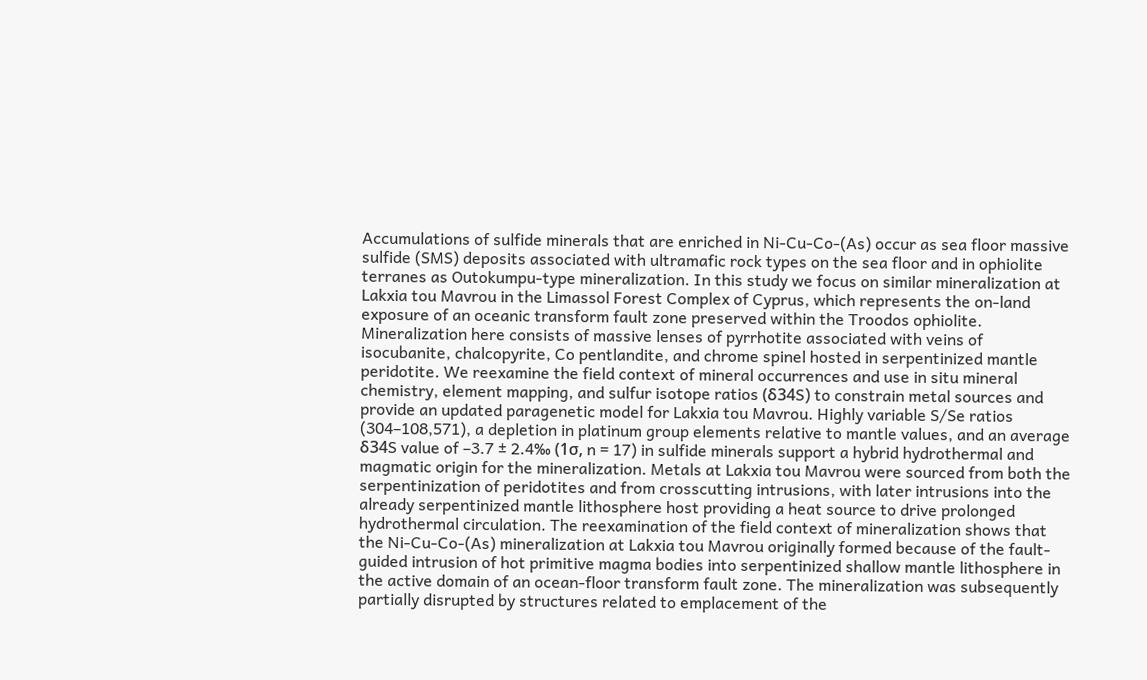Accumulations of sulfide minerals that are enriched in Ni-Cu-Co-(As) occur as sea floor massive sulfide (SMS) deposits associated with ultramafic rock types on the sea floor and in ophiolite terranes as Outokumpu-type mineralization. In this study we focus on similar mineralization at Lakxia tou Mavrou in the Limassol Forest Complex of Cyprus, which represents the on-land exposure of an oceanic transform fault zone preserved within the Troodos ophiolite. Mineralization here consists of massive lenses of pyrrhotite associated with veins of isocubanite, chalcopyrite, Co pentlandite, and chrome spinel hosted in serpentinized mantle peridotite. We reexamine the field context of mineral occurrences and use in situ mineral chemistry, element mapping, and sulfur isotope ratios (δ34S) to constrain metal sources and provide an updated paragenetic model for Lakxia tou Mavrou. Highly variable S/Se ratios (304–108,571), a depletion in platinum group elements relative to mantle values, and an average δ34S value of –3.7 ± 2.4‰ (1σ, n = 17) in sulfide minerals support a hybrid hydrothermal and magmatic origin for the mineralization. Metals at Lakxia tou Mavrou were sourced from both the serpentinization of peridotites and from crosscutting intrusions, with later intrusions into the already serpentinized mantle lithosphere host providing a heat source to drive prolonged hydrothermal circulation. The reexamination of the field context of mineralization shows that the Ni-Cu-Co-(As) mineralization at Lakxia tou Mavrou originally formed because of the fault-guided intrusion of hot primitive magma bodies into serpentinized shallow mantle lithosphere in the active domain of an ocean-floor transform fault zone. The mineralization was subsequently partially disrupted by structures related to emplacement of the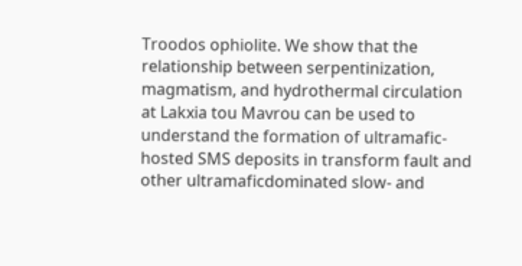Troodos ophiolite. We show that the relationship between serpentinization, magmatism, and hydrothermal circulation at Lakxia tou Mavrou can be used to understand the formation of ultramafic-hosted SMS deposits in transform fault and other ultramaficdominated slow- and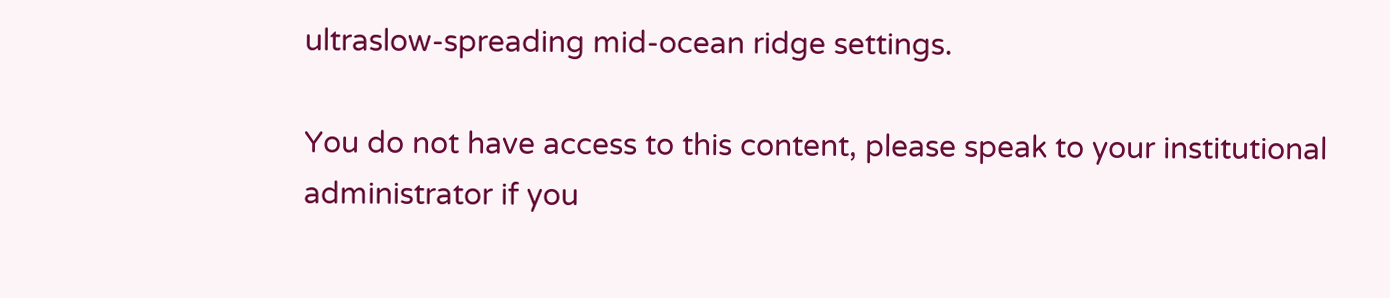ultraslow-spreading mid-ocean ridge settings.

You do not have access to this content, please speak to your institutional administrator if you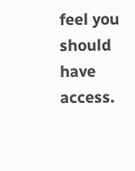feel you should have access.